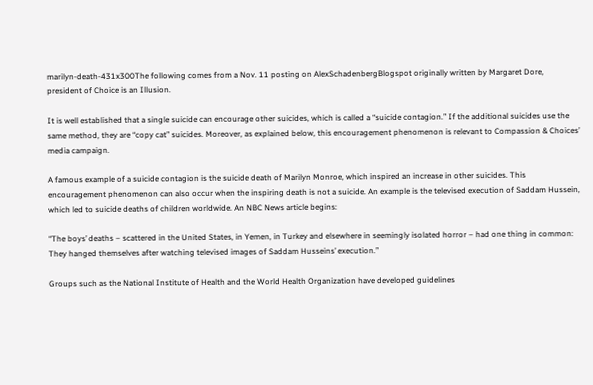marilyn-death-431x300The following comes from a Nov. 11 posting on AlexSchadenbergBlogspot originally written by Margaret Dore, president of Choice is an Illusion.

It is well established that a single suicide can encourage other suicides, which is called a “suicide contagion.” If the additional suicides use the same method, they are “copy cat” suicides. Moreover, as explained below, this encouragement phenomenon is relevant to Compassion & Choices’ media campaign.

A famous example of a suicide contagion is the suicide death of Marilyn Monroe, which inspired an increase in other suicides. This encouragement phenomenon can also occur when the inspiring death is not a suicide. An example is the televised execution of Saddam Hussein, which led to suicide deaths of children worldwide. An NBC News article begins:

“The boys’ deaths – scattered in the United States, in Yemen, in Turkey and elsewhere in seemingly isolated horror – had one thing in common: They hanged themselves after watching televised images of Saddam Husseins’ execution.”

Groups such as the National Institute of Health and the World Health Organization have developed guidelines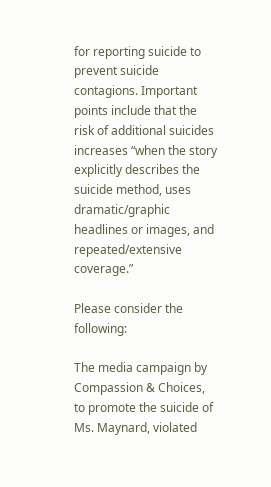for reporting suicide to prevent suicide contagions. Important points include that the risk of additional suicides increases “when the story explicitly describes the suicide method, uses dramatic/graphic headlines or images, and repeated/extensive coverage.”

Please consider the following:

The media campaign by Compassion & Choices, to promote the suicide of Ms. Maynard, violated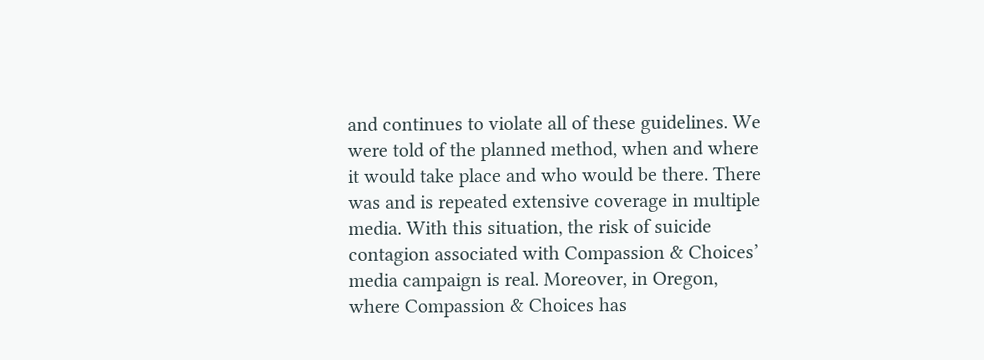and continues to violate all of these guidelines. We were told of the planned method, when and where it would take place and who would be there. There was and is repeated extensive coverage in multiple media. With this situation, the risk of suicide contagion associated with Compassion & Choices’ media campaign is real. Moreover, in Oregon, where Compassion & Choices has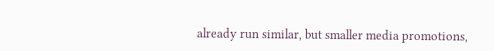already run similar, but smaller media promotions,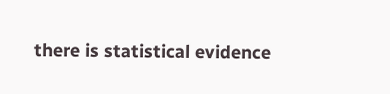there is statistical evidence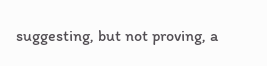suggesting, but not proving, a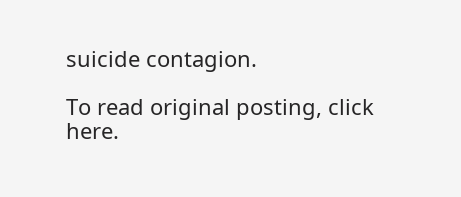suicide contagion.

To read original posting, click here.